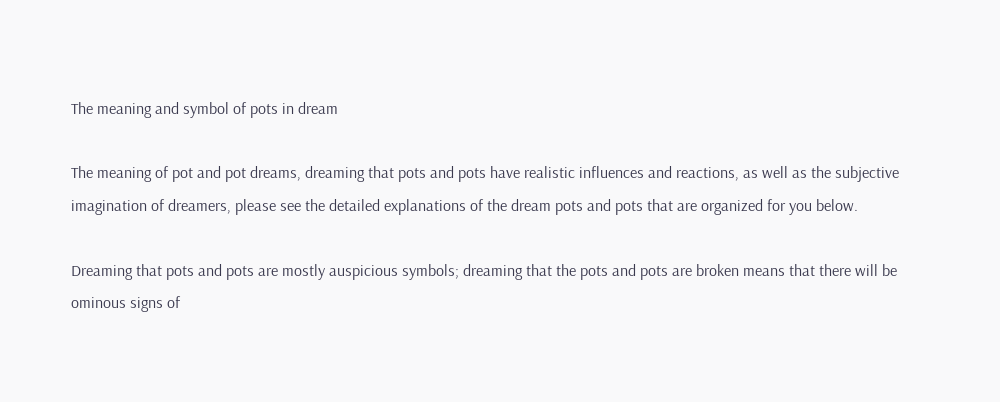The meaning and symbol of pots in dream

The meaning of pot and pot dreams, dreaming that pots and pots have realistic influences and reactions, as well as the subjective imagination of dreamers, please see the detailed explanations of the dream pots and pots that are organized for you below.

Dreaming that pots and pots are mostly auspicious symbols; dreaming that the pots and pots are broken means that there will be ominous signs of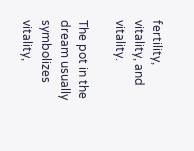fertility, vitality, and vitality.

The pot in the dream usually symbolizes vitality,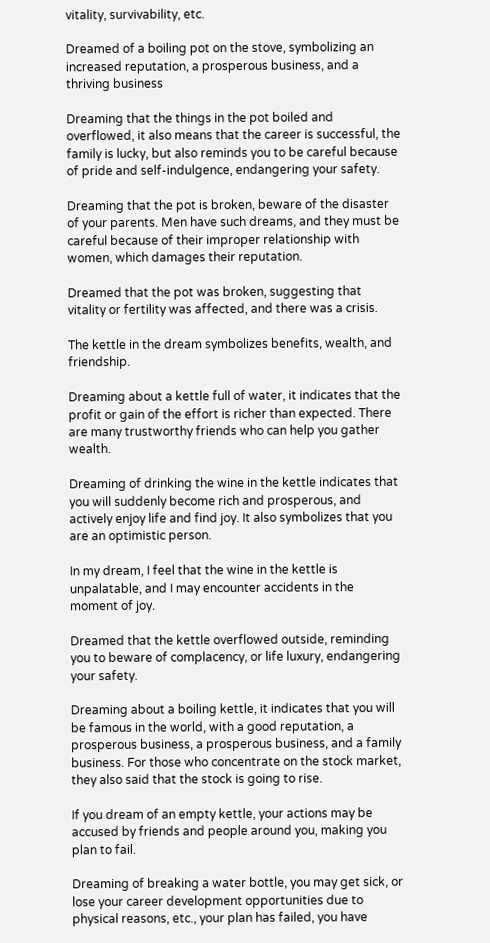vitality, survivability, etc.

Dreamed of a boiling pot on the stove, symbolizing an increased reputation, a prosperous business, and a thriving business

Dreaming that the things in the pot boiled and overflowed, it also means that the career is successful, the family is lucky, but also reminds you to be careful because of pride and self-indulgence, endangering your safety.

Dreaming that the pot is broken, beware of the disaster of your parents. Men have such dreams, and they must be careful because of their improper relationship with women, which damages their reputation.

Dreamed that the pot was broken, suggesting that vitality or fertility was affected, and there was a crisis.

The kettle in the dream symbolizes benefits, wealth, and friendship.

Dreaming about a kettle full of water, it indicates that the profit or gain of the effort is richer than expected. There are many trustworthy friends who can help you gather wealth.

Dreaming of drinking the wine in the kettle indicates that you will suddenly become rich and prosperous, and actively enjoy life and find joy. It also symbolizes that you are an optimistic person.

In my dream, I feel that the wine in the kettle is unpalatable, and I may encounter accidents in the moment of joy.

Dreamed that the kettle overflowed outside, reminding you to beware of complacency, or life luxury, endangering your safety.

Dreaming about a boiling kettle, it indicates that you will be famous in the world, with a good reputation, a prosperous business, a prosperous business, and a family business. For those who concentrate on the stock market, they also said that the stock is going to rise.

If you dream of an empty kettle, your actions may be accused by friends and people around you, making you plan to fail.

Dreaming of breaking a water bottle, you may get sick, or lose your career development opportunities due to physical reasons, etc., your plan has failed, you have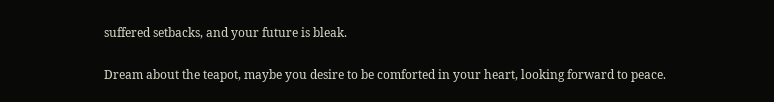suffered setbacks, and your future is bleak.

Dream about the teapot, maybe you desire to be comforted in your heart, looking forward to peace.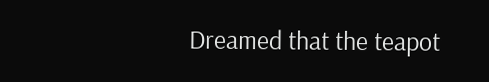Dreamed that the teapot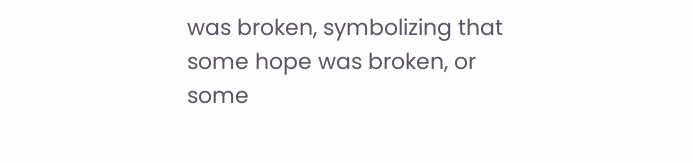was broken, symbolizing that some hope was broken, or some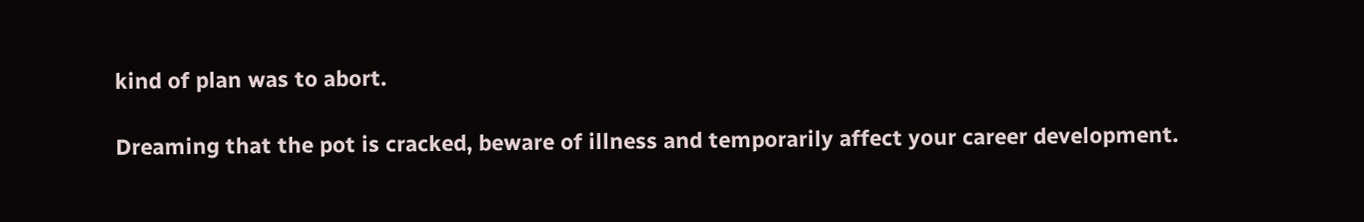kind of plan was to abort.

Dreaming that the pot is cracked, beware of illness and temporarily affect your career development.